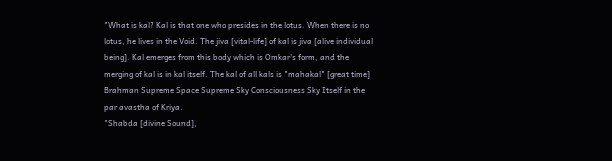"What is kal? Kal is that one who presides in the lotus. When there is no lotus, he lives in the Void. The jiva [vital-life] of kal is jiva [alive individual being]. Kal emerges from this body which is Omkar's form, and the merging of kal is in kal itself. The kal of all kals is "mahakal" [great time] Brahman Supreme Space Supreme Sky Consciousness Sky Itself in the par avastha of Kriya.
"Shabda [divine Sound],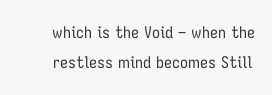which is the Void – when the restless mind becomes Still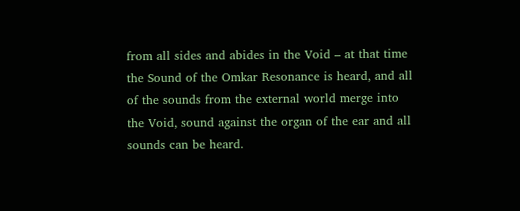from all sides and abides in the Void – at that time the Sound of the Omkar Resonance is heard, and all of the sounds from the external world merge into the Void, sound against the organ of the ear and all sounds can be heard.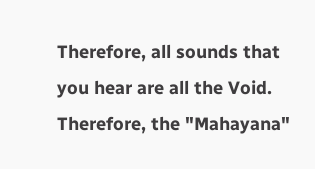Therefore, all sounds that you hear are all the Void. Therefore, the "Mahayana"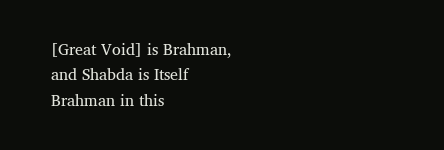[Great Void] is Brahman, and Shabda is Itself Brahman in this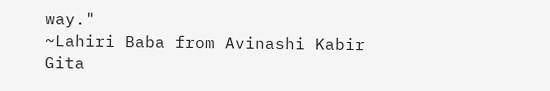way."
~Lahiri Baba from Avinashi Kabir Gita